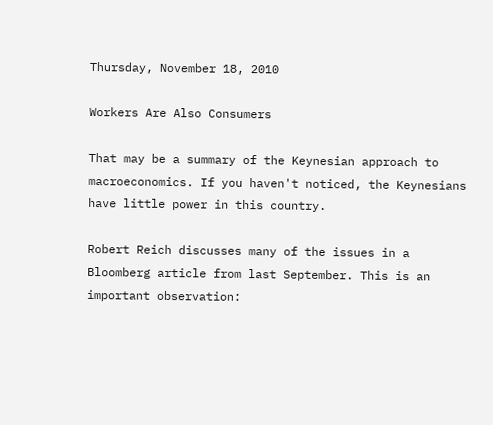Thursday, November 18, 2010

Workers Are Also Consumers

That may be a summary of the Keynesian approach to macroeconomics. If you haven't noticed, the Keynesians have little power in this country.

Robert Reich discusses many of the issues in a Bloomberg article from last September. This is an important observation: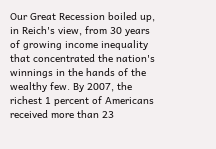Our Great Recession boiled up, in Reich's view, from 30 years of growing income inequality that concentrated the nation's winnings in the hands of the wealthy few. By 2007, the richest 1 percent of Americans received more than 23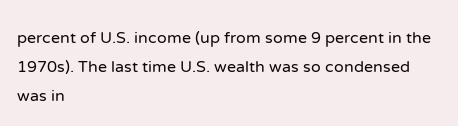percent of U.S. income (up from some 9 percent in the 1970s). The last time U.S. wealth was so condensed was in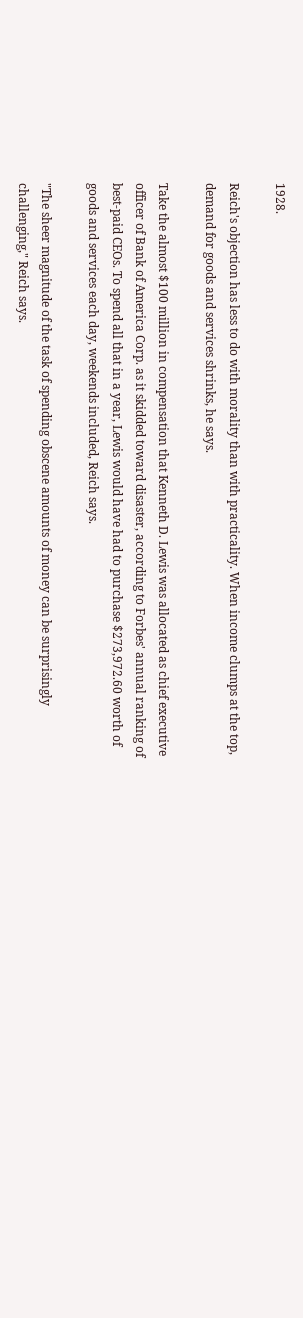1928.

Reich's objection has less to do with morality than with practicality. When income clumps at the top, demand for goods and services shrinks, he says.

Take the almost $100 million in compensation that Kenneth D. Lewis was allocated as chief executive officer of Bank of America Corp. as it skidded toward disaster, according to Forbes' annual ranking of best-paid CEOs. To spend all that in a year, Lewis would have had to purchase $273,972.60 worth of goods and services each day, weekends included, Reich says.

"The sheer magnitude of the task of spending obscene amounts of money can be surprisingly challenging," Reich says.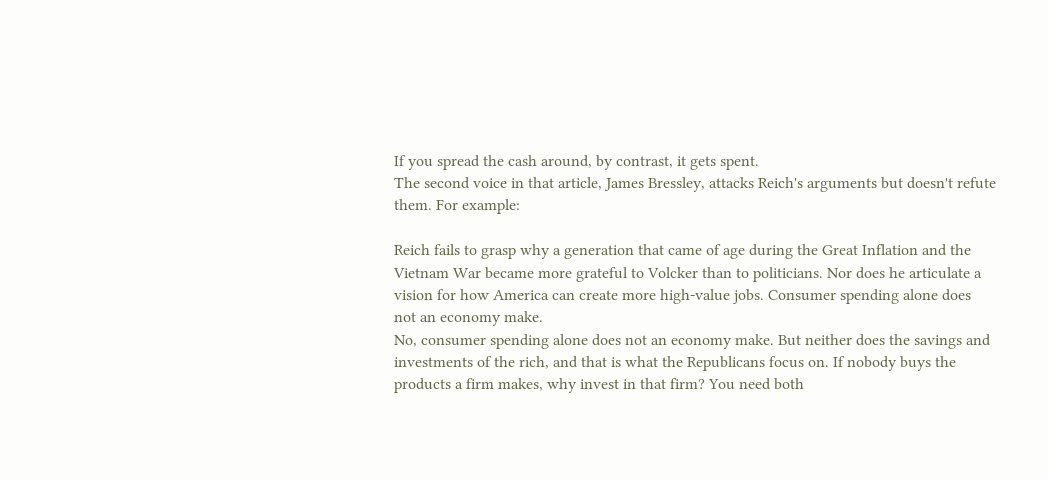If you spread the cash around, by contrast, it gets spent.
The second voice in that article, James Bressley, attacks Reich's arguments but doesn't refute them. For example:

Reich fails to grasp why a generation that came of age during the Great Inflation and the Vietnam War became more grateful to Volcker than to politicians. Nor does he articulate a vision for how America can create more high-value jobs. Consumer spending alone does not an economy make.
No, consumer spending alone does not an economy make. But neither does the savings and investments of the rich, and that is what the Republicans focus on. If nobody buys the products a firm makes, why invest in that firm? You need both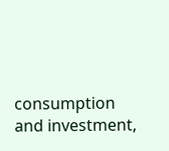consumption and investment,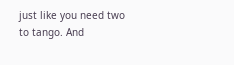just like you need two to tango. And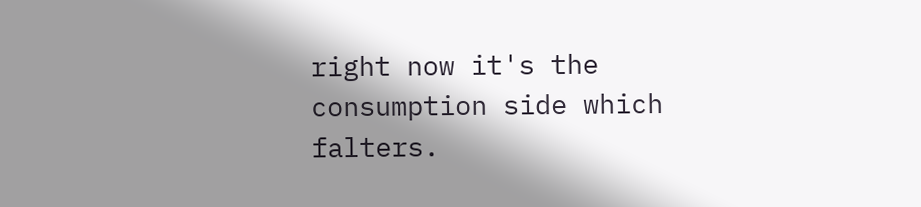right now it's the consumption side which falters.